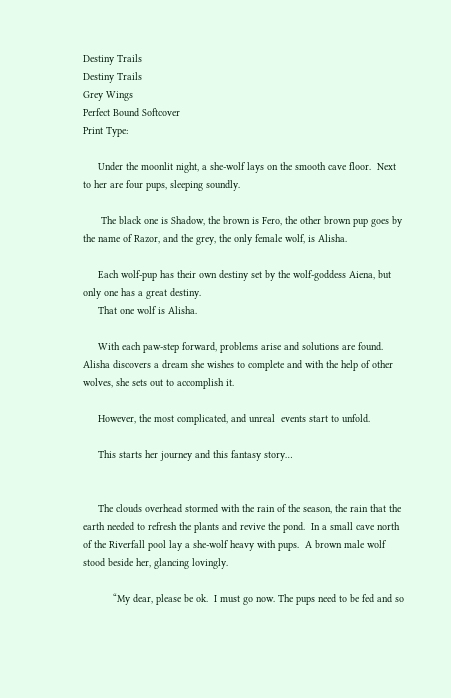Destiny Trails
Destiny Trails
Grey Wings
Perfect Bound Softcover
Print Type:

     Under the moonlit night, a she-wolf lays on the smooth cave floor.  Next to her are four pups, sleeping soundly.

      The black one is Shadow, the brown is Fero, the other brown pup goes by the name of Razor, and the grey, the only female wolf, is Alisha.

     Each wolf-pup has their own destiny set by the wolf-goddess Aiena, but only one has a great destiny.
     That one wolf is Alisha.

     With each paw-step forward, problems arise and solutions are found.  Alisha discovers a dream she wishes to complete and with the help of other wolves, she sets out to accomplish it.

     However, the most complicated, and unreal  events start to unfold.

     This starts her journey and this fantasy story…


     The clouds overhead stormed with the rain of the season, the rain that the earth needed to refresh the plants and revive the pond.  In a small cave north of the Riverfall pool lay a she-wolf heavy with pups.  A brown male wolf stood beside her, glancing lovingly.

          “My dear, please be ok.  I must go now. The pups need to be fed and so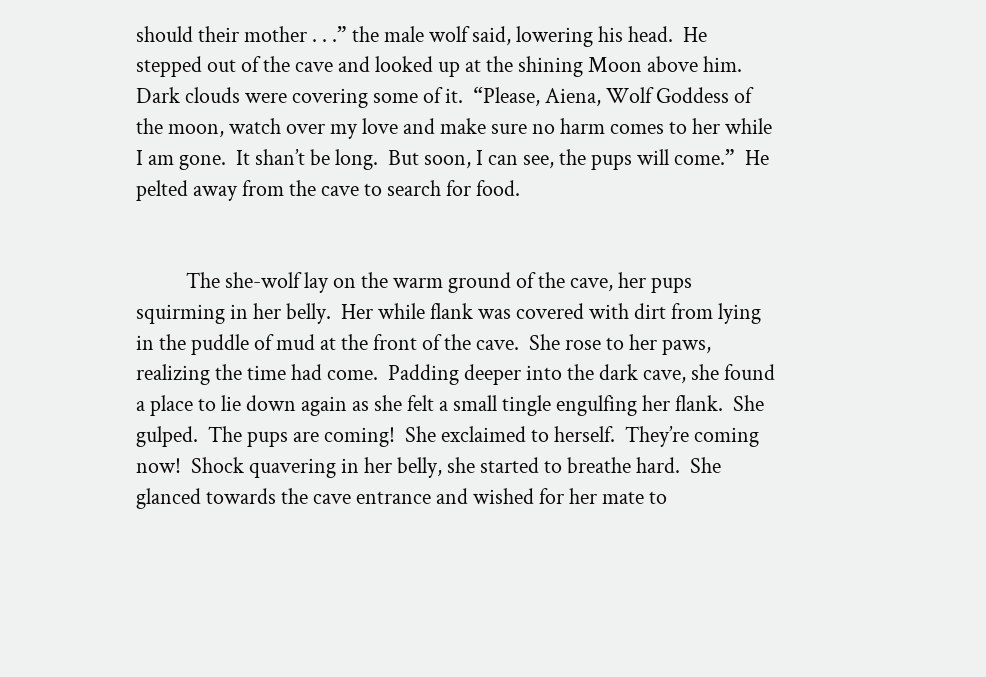should their mother . . .” the male wolf said, lowering his head.  He stepped out of the cave and looked up at the shining Moon above him.  Dark clouds were covering some of it.  “Please, Aiena, Wolf Goddess of the moon, watch over my love and make sure no harm comes to her while I am gone.  It shan’t be long.  But soon, I can see, the pups will come.”  He pelted away from the cave to search for food.


          The she-wolf lay on the warm ground of the cave, her pups squirming in her belly.  Her while flank was covered with dirt from lying in the puddle of mud at the front of the cave.  She rose to her paws, realizing the time had come.  Padding deeper into the dark cave, she found a place to lie down again as she felt a small tingle engulfing her flank.  She gulped.  The pups are coming!  She exclaimed to herself.  They’re coming now!  Shock quavering in her belly, she started to breathe hard.  She glanced towards the cave entrance and wished for her mate to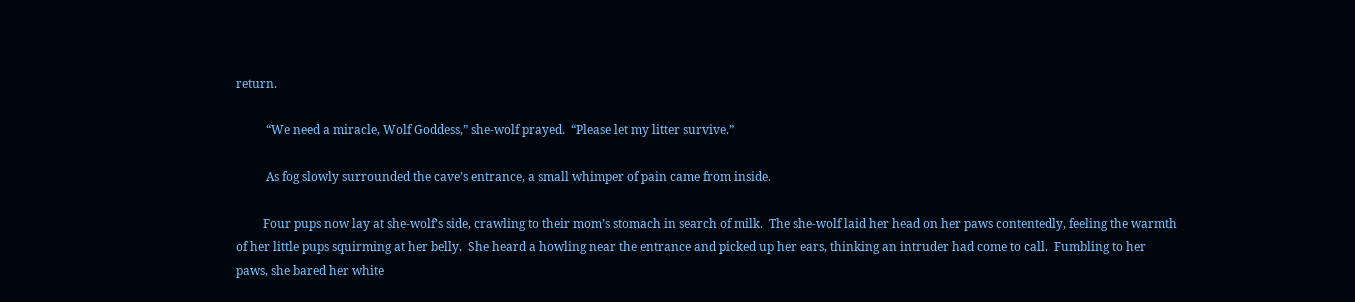return.

          “We need a miracle, Wolf Goddess,” she-wolf prayed.  “Please let my litter survive.”

          As fog slowly surrounded the cave’s entrance, a small whimper of pain came from inside.

         Four pups now lay at she-wolf’s side, crawling to their mom’s stomach in search of milk.  The she-wolf laid her head on her paws contentedly, feeling the warmth of her little pups squirming at her belly.  She heard a howling near the entrance and picked up her ears, thinking an intruder had come to call.  Fumbling to her paws, she bared her white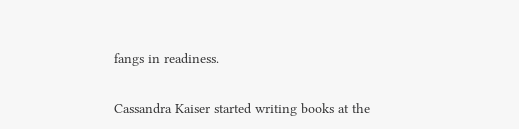fangs in readiness.


Cassandra Kaiser started writing books at the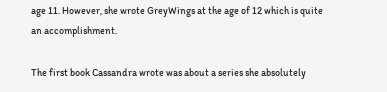age 11. However, she wrote GreyWings at the age of 12 which is quite an accomplishment.

The first book Cassandra wrote was about a series she absolutely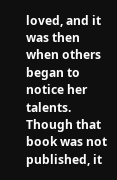loved, and it was then when others began to notice her talents. Though that book was not published, it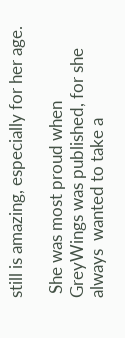still is amazing, especially for her age.

 She was most proud when GreyWings was published, for she always  wanted to take a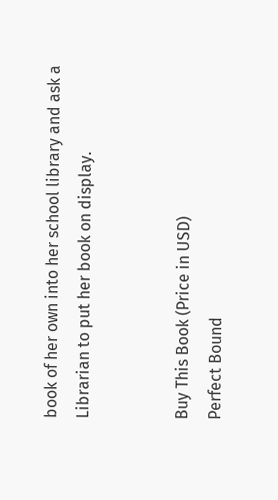book of her own into her school library and ask a Librarian to put her book on display.


Buy This Book (Price in USD)
Perfect Bound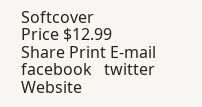Softcover
Price $12.99
Share Print E-mail
facebook   twitter   Website